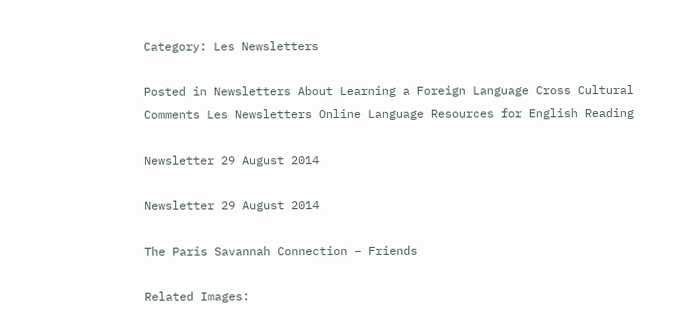Category: Les Newsletters

Posted in Newsletters About Learning a Foreign Language Cross Cultural Comments Les Newsletters Online Language Resources for English Reading

Newsletter 29 August 2014

Newsletter 29 August 2014

The Paris Savannah Connection – Friends

Related Images: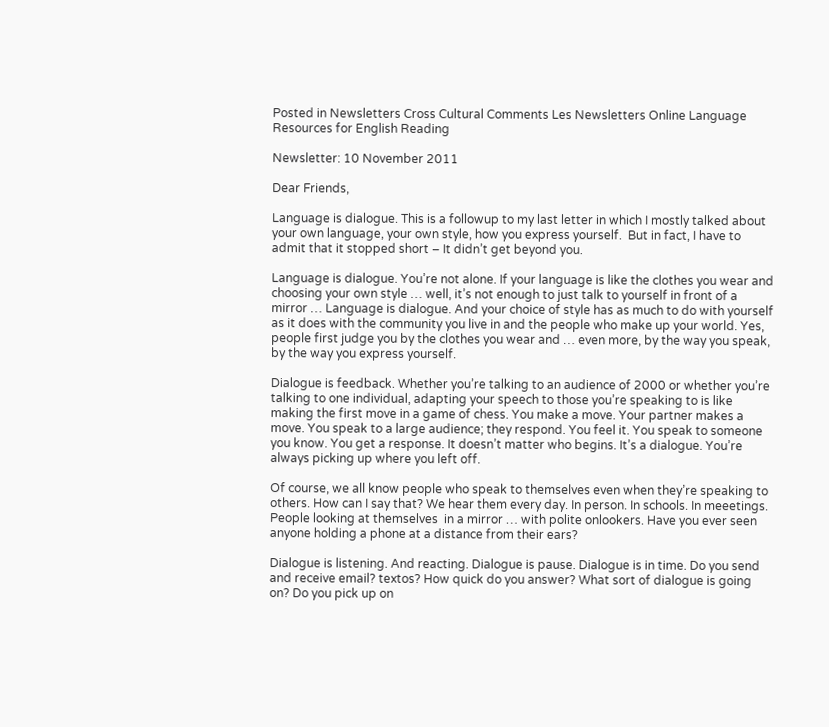Posted in Newsletters Cross Cultural Comments Les Newsletters Online Language Resources for English Reading

Newsletter: 10 November 2011

Dear Friends,

Language is dialogue. This is a followup to my last letter in which I mostly talked about your own language, your own style, how you express yourself.  But in fact, I have to admit that it stopped short – It didn’t get beyond you.

Language is dialogue. You’re not alone. If your language is like the clothes you wear and choosing your own style … well, it’s not enough to just talk to yourself in front of a mirror … Language is dialogue. And your choice of style has as much to do with yourself as it does with the community you live in and the people who make up your world. Yes, people first judge you by the clothes you wear and … even more, by the way you speak, by the way you express yourself.

Dialogue is feedback. Whether you’re talking to an audience of 2000 or whether you’re talking to one individual, adapting your speech to those you’re speaking to is like making the first move in a game of chess. You make a move. Your partner makes a move. You speak to a large audience; they respond. You feel it. You speak to someone you know. You get a response. It doesn’t matter who begins. It’s a dialogue. You’re always picking up where you left off.

Of course, we all know people who speak to themselves even when they’re speaking to others. How can I say that? We hear them every day. In person. In schools. In meeetings. People looking at themselves  in a mirror … with polite onlookers. Have you ever seen anyone holding a phone at a distance from their ears?

Dialogue is listening. And reacting. Dialogue is pause. Dialogue is in time. Do you send and receive email? textos? How quick do you answer? What sort of dialogue is going on? Do you pick up on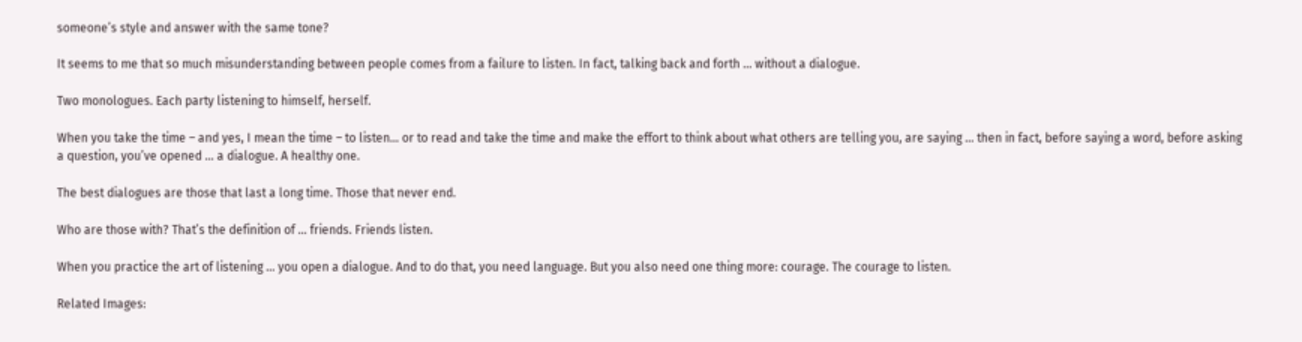someone’s style and answer with the same tone?

It seems to me that so much misunderstanding between people comes from a failure to listen. In fact, talking back and forth … without a dialogue.

Two monologues. Each party listening to himself, herself.

When you take the time – and yes, I mean the time – to listen… or to read and take the time and make the effort to think about what others are telling you, are saying … then in fact, before saying a word, before asking a question, you’ve opened … a dialogue. A healthy one.

The best dialogues are those that last a long time. Those that never end.

Who are those with? That’s the definition of … friends. Friends listen.

When you practice the art of listening … you open a dialogue. And to do that, you need language. But you also need one thing more: courage. The courage to listen.

Related Images: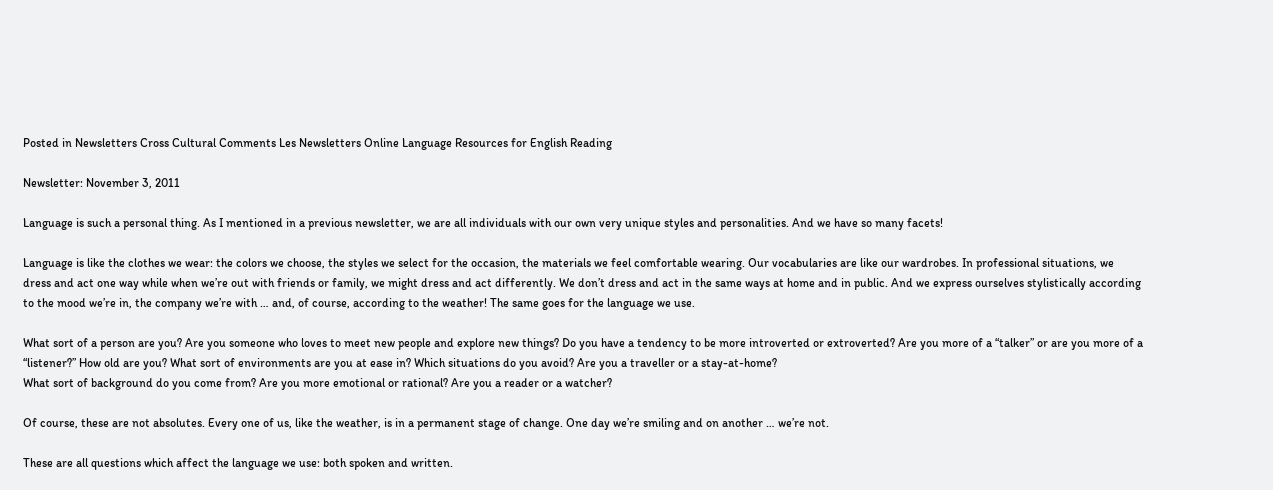Posted in Newsletters Cross Cultural Comments Les Newsletters Online Language Resources for English Reading

Newsletter: November 3, 2011

Language is such a personal thing. As I mentioned in a previous newsletter, we are all individuals with our own very unique styles and personalities. And we have so many facets!

Language is like the clothes we wear: the colors we choose, the styles we select for the occasion, the materials we feel comfortable wearing. Our vocabularies are like our wardrobes. In professional situations, we dress and act one way while when we’re out with friends or family, we might dress and act differently. We don’t dress and act in the same ways at home and in public. And we express ourselves stylistically according to the mood we’re in, the company we’re with … and, of course, according to the weather! The same goes for the language we use.

What sort of a person are you? Are you someone who loves to meet new people and explore new things? Do you have a tendency to be more introverted or extroverted? Are you more of a “talker” or are you more of a “listener?” How old are you? What sort of environments are you at ease in? Which situations do you avoid? Are you a traveller or a stay-at-home?
What sort of background do you come from? Are you more emotional or rational? Are you a reader or a watcher?

Of course, these are not absolutes. Every one of us, like the weather, is in a permanent stage of change. One day we’re smiling and on another … we’re not.

These are all questions which affect the language we use: both spoken and written.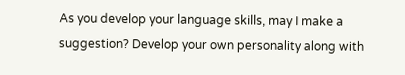As you develop your language skills, may I make a suggestion? Develop your own personality along with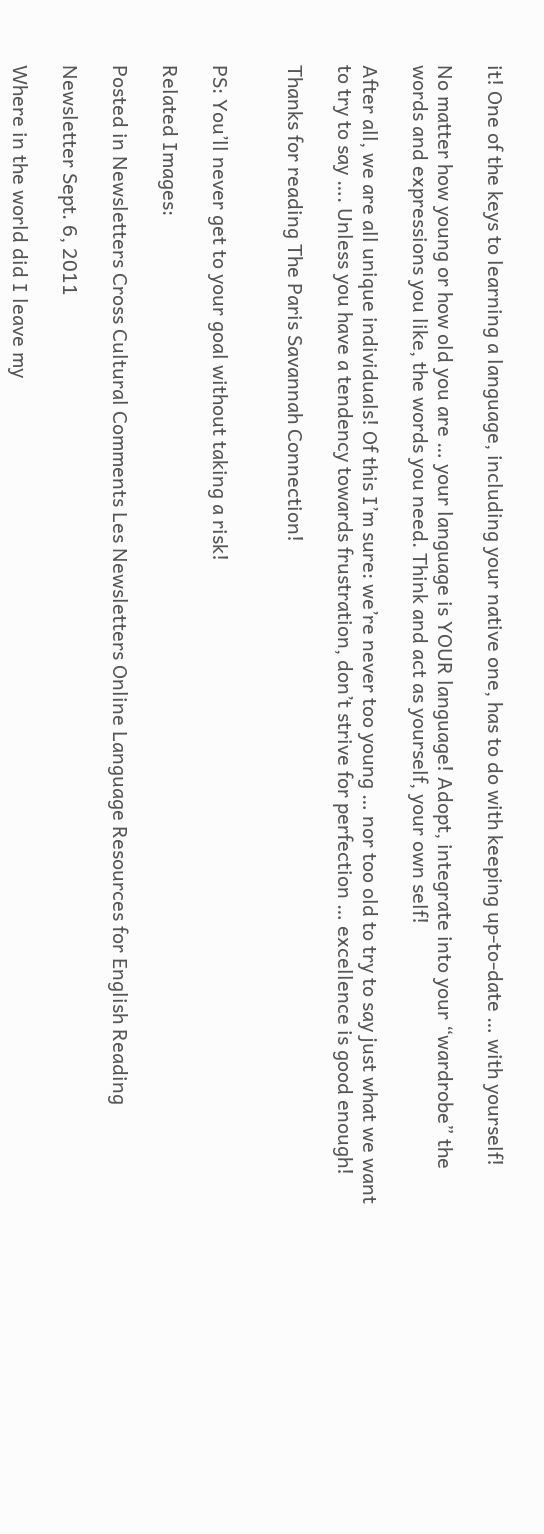it! One of the keys to learning a language, including your native one, has to do with keeping up-to-date … with yourself!

No matter how young or how old you are … your language is YOUR language! Adopt, integrate into your “wardrobe” the words and expressions you like, the words you need. Think and act as yourself, your own self!

After all, we are all unique individuals! Of this I’m sure: we’re never too young … nor too old to try to say just what we want to try to say …. Unless you have a tendency towards frustration, don’t strive for perfection … excellence is good enough!

Thanks for reading The Paris Savannah Connection!


PS: You’ll never get to your goal without taking a risk!

Related Images:

Posted in Newsletters Cross Cultural Comments Les Newsletters Online Language Resources for English Reading

Newsletter Sept. 6, 2011

Where in the world did I leave my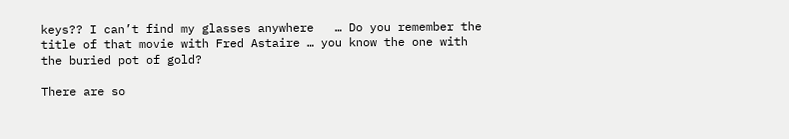keys?? I can’t find my glasses anywhere   … Do you remember the title of that movie with Fred Astaire … you know the one with the buried pot of gold?

There are so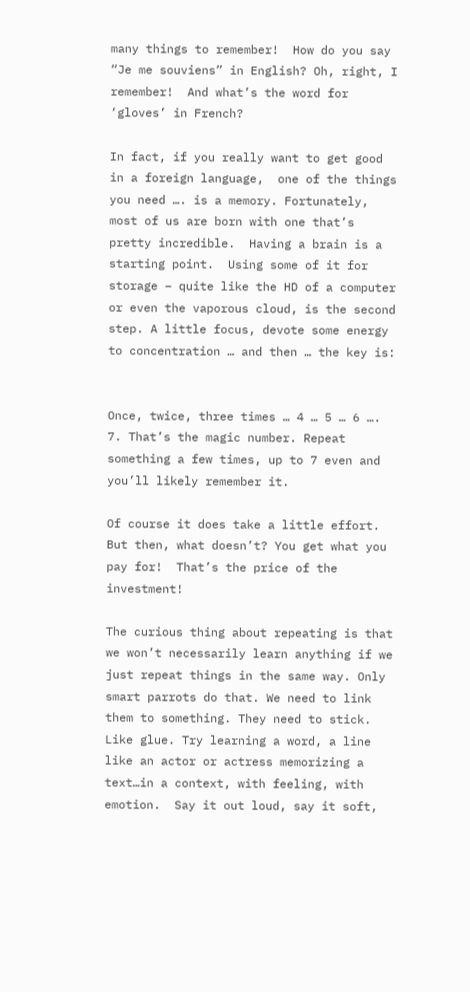many things to remember!  How do you say “Je me souviens” in English? Oh, right, I remember!  And what’s the word for ‘gloves’ in French?

In fact, if you really want to get good in a foreign language,  one of the things you need …. is a memory. Fortunately, most of us are born with one that’s pretty incredible.  Having a brain is a starting point.  Using some of it for storage – quite like the HD of a computer or even the vaporous cloud, is the second step. A little focus, devote some energy to concentration … and then … the key is:


Once, twice, three times … 4 … 5 … 6 …. 7. That’s the magic number. Repeat something a few times, up to 7 even and you’ll likely remember it.

Of course it does take a little effort. But then, what doesn’t? You get what you pay for!  That’s the price of the investment!

The curious thing about repeating is that we won’t necessarily learn anything if we just repeat things in the same way. Only smart parrots do that. We need to link them to something. They need to stick. Like glue. Try learning a word, a line like an actor or actress memorizing a text…in a context, with feeling, with emotion.  Say it out loud, say it soft,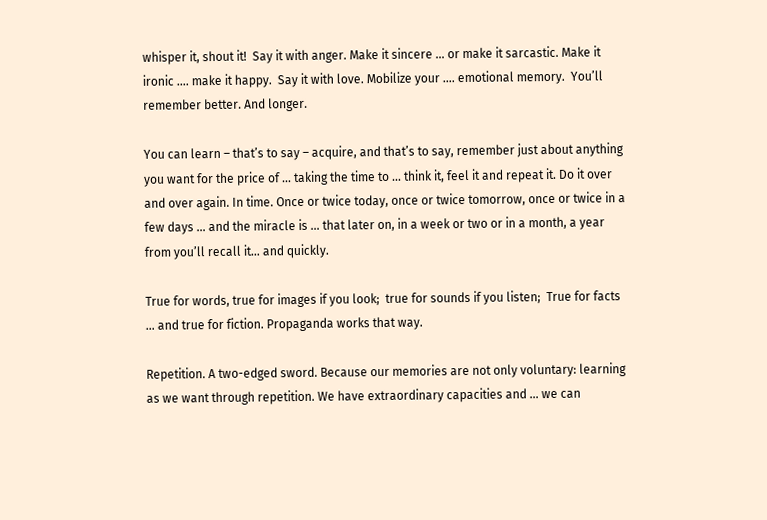whisper it, shout it!  Say it with anger. Make it sincere … or make it sarcastic. Make it ironic …. make it happy.  Say it with love. Mobilize your …. emotional memory.  You’ll remember better. And longer.

You can learn – that’s to say – acquire, and that’s to say, remember just about anything you want for the price of … taking the time to … think it, feel it and repeat it. Do it over and over again. In time. Once or twice today, once or twice tomorrow, once or twice in a few days … and the miracle is … that later on, in a week or two or in a month, a year from you’ll recall it… and quickly.

True for words, true for images if you look;  true for sounds if you listen;  True for facts … and true for fiction. Propaganda works that way.

Repetition. A two-edged sword. Because our memories are not only voluntary: learning as we want through repetition. We have extraordinary capacities and … we can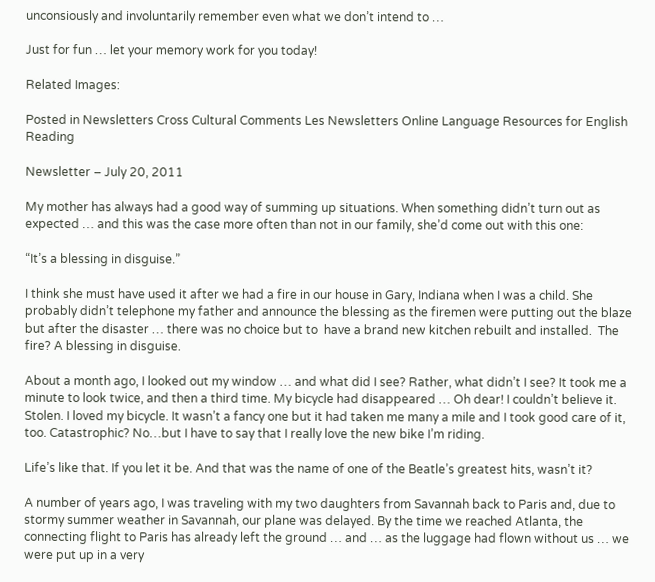unconsiously and involuntarily remember even what we don’t intend to …

Just for fun … let your memory work for you today!

Related Images:

Posted in Newsletters Cross Cultural Comments Les Newsletters Online Language Resources for English Reading

Newsletter – July 20, 2011

My mother has always had a good way of summing up situations. When something didn’t turn out as expected … and this was the case more often than not in our family, she’d come out with this one:

“It’s a blessing in disguise.”

I think she must have used it after we had a fire in our house in Gary, Indiana when I was a child. She probably didn’t telephone my father and announce the blessing as the firemen were putting out the blaze but after the disaster … there was no choice but to  have a brand new kitchen rebuilt and installed.  The fire? A blessing in disguise.

About a month ago, I looked out my window … and what did I see? Rather, what didn’t I see? It took me a minute to look twice, and then a third time. My bicycle had disappeared … Oh dear! I couldn’t believe it. Stolen. I loved my bicycle. It wasn’t a fancy one but it had taken me many a mile and I took good care of it, too. Catastrophic? No…but I have to say that I really love the new bike I’m riding.

Life’s like that. If you let it be. And that was the name of one of the Beatle’s greatest hits, wasn’t it?

A number of years ago, I was traveling with my two daughters from Savannah back to Paris and, due to stormy summer weather in Savannah, our plane was delayed. By the time we reached Atlanta, the connecting flight to Paris has already left the ground … and … as the luggage had flown without us … we were put up in a very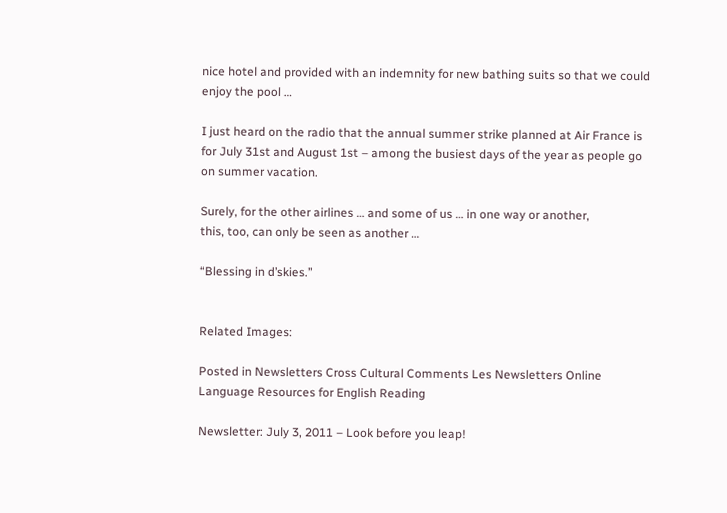nice hotel and provided with an indemnity for new bathing suits so that we could enjoy the pool …

I just heard on the radio that the annual summer strike planned at Air France is for July 31st and August 1st – among the busiest days of the year as people go on summer vacation.

Surely, for the other airlines … and some of us … in one way or another,
this, too, can only be seen as another …

“Blessing in d’skies.”


Related Images:

Posted in Newsletters Cross Cultural Comments Les Newsletters Online Language Resources for English Reading

Newsletter: July 3, 2011 – Look before you leap!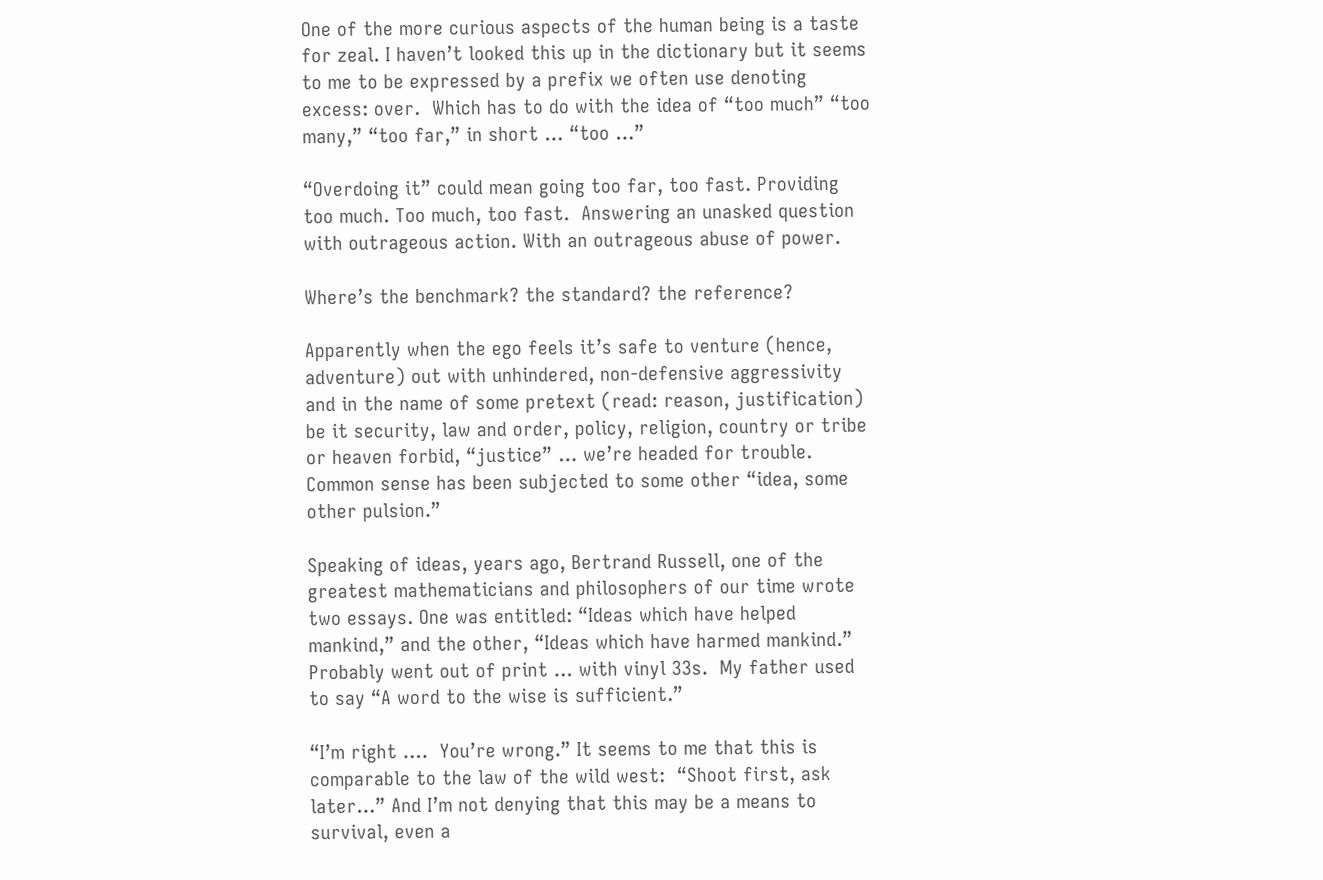One of the more curious aspects of the human being is a taste for zeal. I haven’t looked this up in the dictionary but it seems to me to be expressed by a prefix we often use denoting excess: over.  Which has to do with the idea of “too much” “too many,” “too far,” in short … “too …”

“Overdoing it” could mean going too far, too fast. Providing too much. Too much, too fast.  Answering an unasked question with outrageous action. With an outrageous abuse of power.

Where’s the benchmark? the standard? the reference?

Apparently when the ego feels it’s safe to venture (hence, adventure) out with unhindered, non-defensive aggressivity and in the name of some pretext (read: reason, justification) be it security, law and order, policy, religion, country or tribe or heaven forbid, “justice” … we’re headed for trouble. Common sense has been subjected to some other “idea, some other pulsion.”

Speaking of ideas, years ago, Bertrand Russell, one of the greatest mathematicians and philosophers of our time wrote two essays. One was entitled: “Ideas which have helped mankind,” and the other, “Ideas which have harmed mankind.” Probably went out of print … with vinyl 33s.  My father used to say “A word to the wise is sufficient.”

“I’m right ….  You’re wrong.” It seems to me that this is comparable to the law of the wild west:  “Shoot first, ask later…” And I’m not denying that this may be a means to survival, even a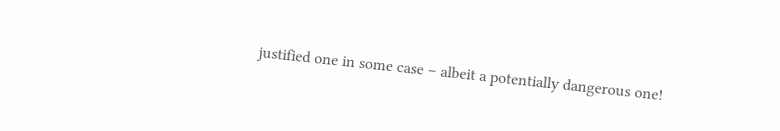justified one in some case – albeit a potentially dangerous one!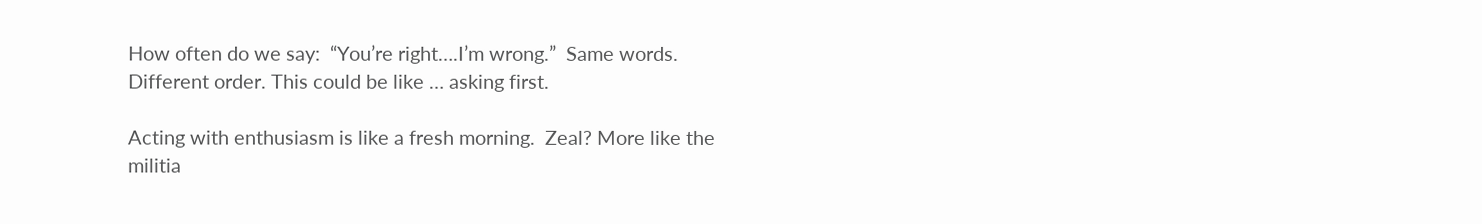How often do we say:  “You’re right….I’m wrong.”  Same words. Different order. This could be like … asking first.

Acting with enthusiasm is like a fresh morning.  Zeal? More like the militia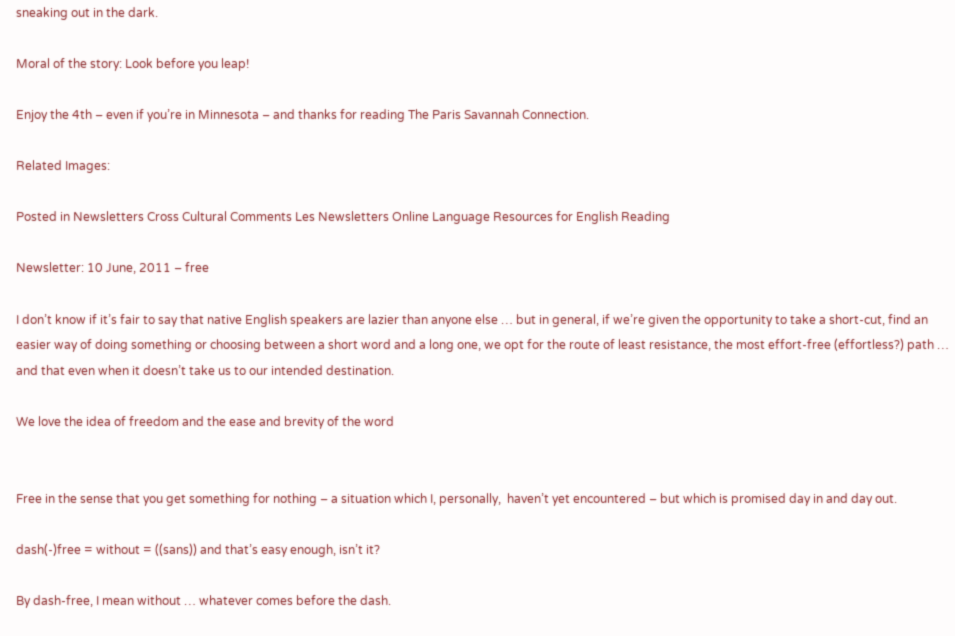sneaking out in the dark.

Moral of the story: Look before you leap!

Enjoy the 4th – even if you’re in Minnesota – and thanks for reading The Paris Savannah Connection.

Related Images:

Posted in Newsletters Cross Cultural Comments Les Newsletters Online Language Resources for English Reading

Newsletter: 10 June, 2011 – free

I don’t know if it’s fair to say that native English speakers are lazier than anyone else … but in general, if we’re given the opportunity to take a short-cut, find an easier way of doing something or choosing between a short word and a long one, we opt for the route of least resistance, the most effort-free (effortless?) path … and that even when it doesn’t take us to our intended destination.

We love the idea of freedom and the ease and brevity of the word


Free in the sense that you get something for nothing – a situation which I, personally,  haven’t yet encountered – but which is promised day in and day out.

dash(-)free = without = ((sans)) and that’s easy enough, isn’t it?

By dash-free, I mean without … whatever comes before the dash.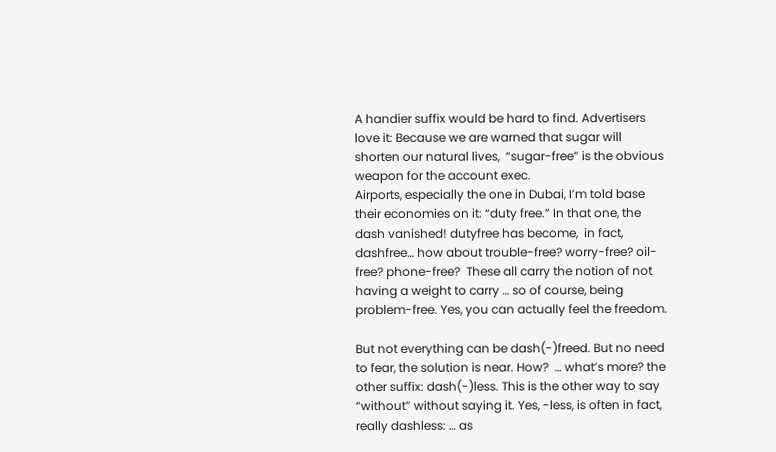A handier suffix would be hard to find. Advertisers love it: Because we are warned that sugar will shorten our natural lives,  “sugar-free” is the obvious weapon for the account exec.
Airports, especially the one in Dubai, I’m told base their economies on it: “duty free.” In that one, the dash vanished! dutyfree has become,  in fact, dashfree… how about trouble-free? worry-free? oil-free? phone-free?  These all carry the notion of not having a weight to carry … so of course, being problem-free. Yes, you can actually feel the freedom.

But not everything can be dash(-)freed. But no need to fear, the solution is near. How?  … what’s more? the other suffix: dash(-)less. This is the other way to say “without” without saying it. Yes, -less, is often in fact, really dashless: … as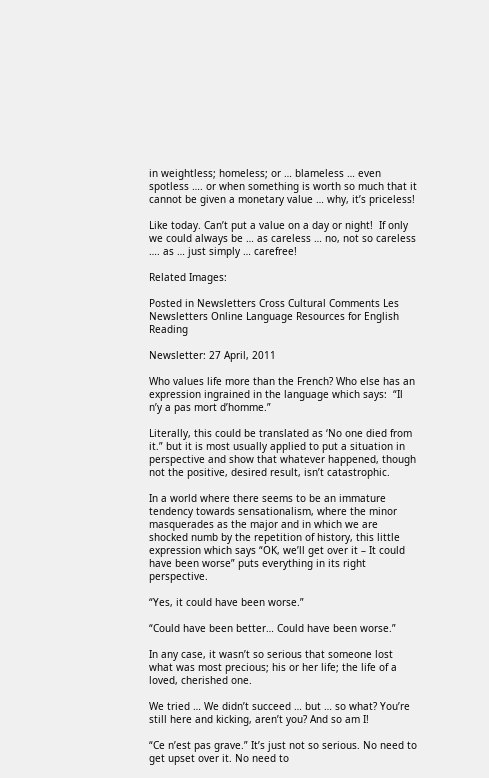in weightless; homeless; or … blameless … even spotless …. or when something is worth so much that it cannot be given a monetary value … why, it’s priceless!

Like today. Can’t put a value on a day or night!  If only we could always be … as careless … no, not so careless …. as … just simply … carefree!

Related Images:

Posted in Newsletters Cross Cultural Comments Les Newsletters Online Language Resources for English Reading

Newsletter: 27 April, 2011

Who values life more than the French? Who else has an expression ingrained in the language which says:  “Il n’y a pas mort d’homme.”

Literally, this could be translated as ‘No one died from it.” but it is most usually applied to put a situation in perspective and show that whatever happened, though not the positive, desired result, isn’t catastrophic.

In a world where there seems to be an immature tendency towards sensationalism, where the minor masquerades as the major and in which we are shocked numb by the repetition of history, this little expression which says “OK, we’ll get over it – It could have been worse” puts everything in its right perspective.

“Yes, it could have been worse.”

“Could have been better… Could have been worse.”

In any case, it wasn’t so serious that someone lost what was most precious; his or her life; the life of a loved, cherished one.

We tried … We didn’t succeed … but … so what? You’re still here and kicking, aren’t you? And so am I!

“Ce n’est pas grave.” It’s just not so serious. No need to get upset over it. No need to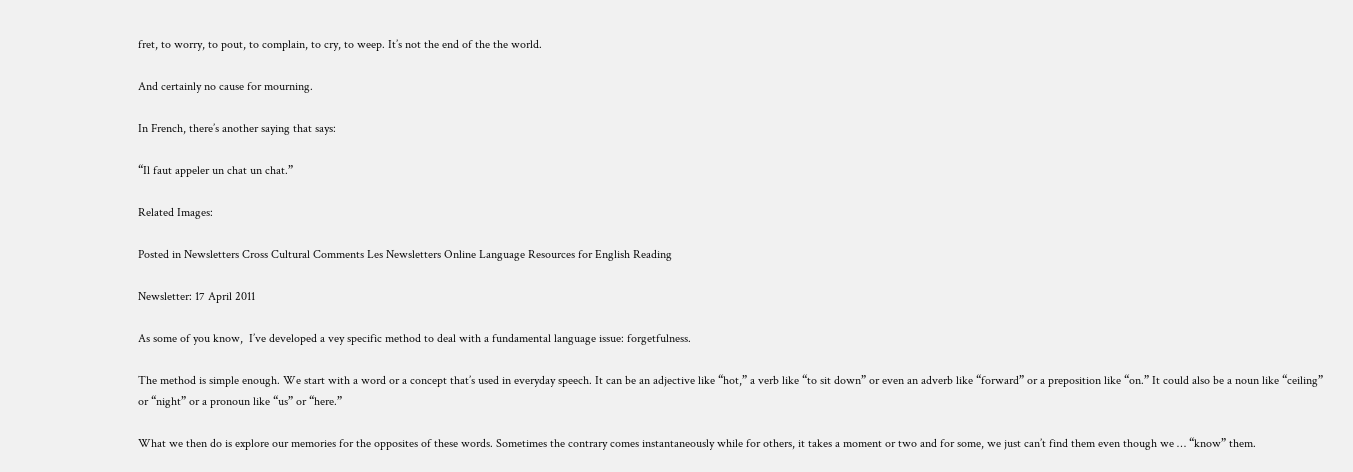fret, to worry, to pout, to complain, to cry, to weep. It’s not the end of the the world.

And certainly no cause for mourning.

In French, there’s another saying that says:

“Il faut appeler un chat un chat.”

Related Images:

Posted in Newsletters Cross Cultural Comments Les Newsletters Online Language Resources for English Reading

Newsletter: 17 April 2011

As some of you know,  I’ve developed a vey specific method to deal with a fundamental language issue: forgetfulness.

The method is simple enough. We start with a word or a concept that’s used in everyday speech. It can be an adjective like “hot,” a verb like “to sit down” or even an adverb like “forward” or a preposition like “on.” It could also be a noun like “ceiling” or “night” or a pronoun like “us” or “here.”

What we then do is explore our memories for the opposites of these words. Sometimes the contrary comes instantaneously while for others, it takes a moment or two and for some, we just can’t find them even though we … “know” them.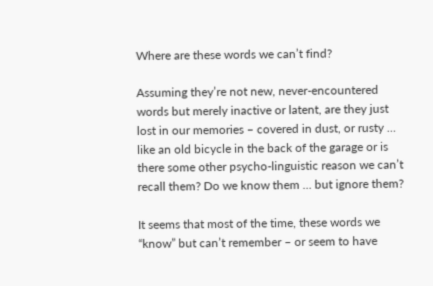Where are these words we can’t find?

Assuming they’re not new, never-encountered words but merely inactive or latent, are they just lost in our memories – covered in dust, or rusty … like an old bicycle in the back of the garage or is there some other psycho-linguistic reason we can’t recall them? Do we know them … but ignore them?

It seems that most of the time, these words we “know” but can’t remember – or seem to have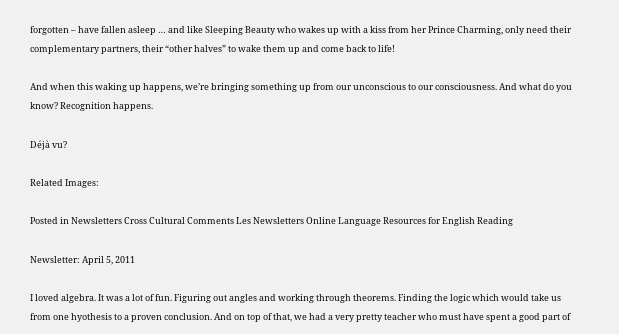forgotten – have fallen asleep … and like Sleeping Beauty who wakes up with a kiss from her Prince Charming, only need their complementary partners, their “other halves” to wake them up and come back to life!

And when this waking up happens, we’re bringing something up from our unconscious to our consciousness. And what do you know? Recognition happens.

Déjà vu?

Related Images:

Posted in Newsletters Cross Cultural Comments Les Newsletters Online Language Resources for English Reading

Newsletter: April 5, 2011

I loved algebra. It was a lot of fun. Figuring out angles and working through theorems. Finding the logic which would take us from one hyothesis to a proven conclusion. And on top of that, we had a very pretty teacher who must have spent a good part of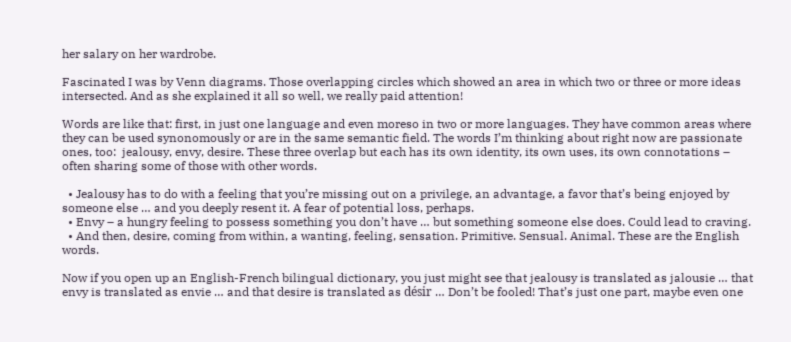her salary on her wardrobe.

Fascinated I was by Venn diagrams. Those overlapping circles which showed an area in which two or three or more ideas intersected. And as she explained it all so well, we really paid attention!

Words are like that: first, in just one language and even moreso in two or more languages. They have common areas where they can be used synonomously or are in the same semantic field. The words I’m thinking about right now are passionate ones, too:  jealousy, envy, desire. These three overlap but each has its own identity, its own uses, its own connotations – often sharing some of those with other words.

  • Jealousy has to do with a feeling that you’re missing out on a privilege, an advantage, a favor that’s being enjoyed by someone else … and you deeply resent it. A fear of potential loss, perhaps.
  • Envy – a hungry feeling to possess something you don’t have … but something someone else does. Could lead to craving.
  • And then, desire, coming from within, a wanting, feeling, sensation. Primitive. Sensual. Animal. These are the English words.

Now if you open up an English-French bilingual dictionary, you just might see that jealousy is translated as jalousie … that envy is translated as envie … and that desire is translated as désir … Don’t be fooled! That’s just one part, maybe even one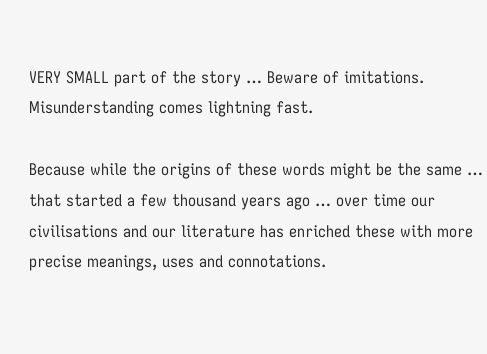VERY SMALL part of the story … Beware of imitations. Misunderstanding comes lightning fast.

Because while the origins of these words might be the same … that started a few thousand years ago … over time our civilisations and our literature has enriched these with more precise meanings, uses and connotations.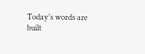Today’s words are built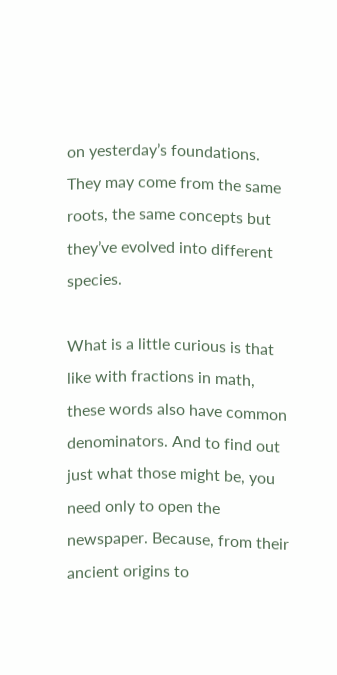on yesterday’s foundations. They may come from the same roots, the same concepts but they’ve evolved into different species.

What is a little curious is that like with fractions in math, these words also have common denominators. And to find out just what those might be, you need only to open the newspaper. Because, from their ancient origins to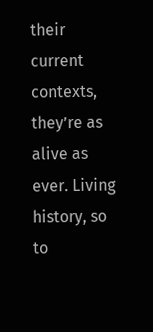their current contexts, they’re as alive as ever. Living history, so to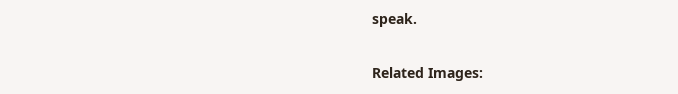speak.

Related Images: